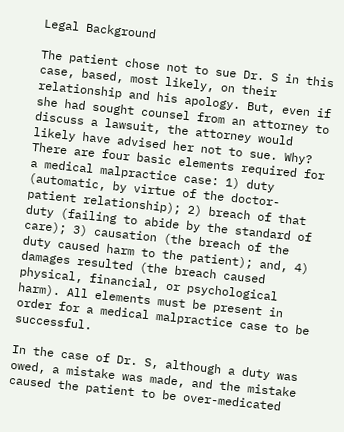Legal Background

The patient chose not to sue Dr. S in this case, based, most likely, on their relationship and his apology. But, even if she had sought counsel from an attorney to discuss a lawsuit, the attorney would likely have advised her not to sue. Why?  There are four basic elements required for a medical malpractice case: 1) duty (automatic, by virtue of the doctor-patient relationship); 2) breach of that duty (failing to abide by the standard of care); 3) causation (the breach of the duty caused harm to the patient); and, 4) damages resulted (the breach caused physical, financial, or psychological harm). All elements must be present in order for a medical malpractice case to be successful.

In the case of Dr. S, although a duty was owed, a mistake was made, and the mistake caused the patient to be over-medicated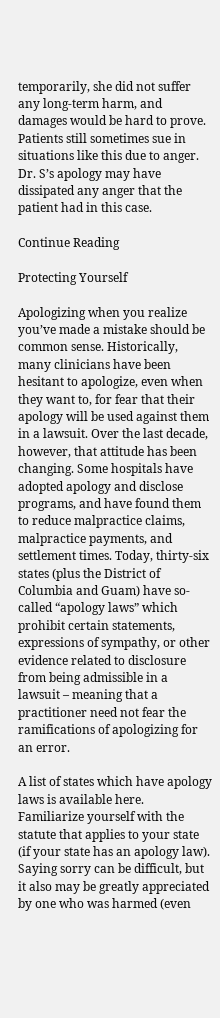temporarily, she did not suffer any long-term harm, and damages would be hard to prove. Patients still sometimes sue in situations like this due to anger. Dr. S’s apology may have dissipated any anger that the patient had in this case.

Continue Reading

Protecting Yourself

Apologizing when you realize you’ve made a mistake should be common sense. Historically, many clinicians have been hesitant to apologize, even when they want to, for fear that their apology will be used against them in a lawsuit. Over the last decade, however, that attitude has been changing. Some hospitals have adopted apology and disclose programs, and have found them to reduce malpractice claims, malpractice payments, and settlement times. Today, thirty-six states (plus the District of Columbia and Guam) have so-called “apology laws” which prohibit certain statements, expressions of sympathy, or other evidence related to disclosure from being admissible in a lawsuit – meaning that a practitioner need not fear the ramifications of apologizing for an error.

A list of states which have apology laws is available here. Familiarize yourself with the statute that applies to your state (if your state has an apology law). Saying sorry can be difficult, but it also may be greatly appreciated by one who was harmed (even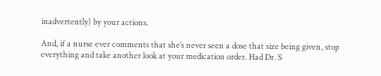inadvertently) by your actions.

And, if a nurse ever comments that she’s never seen a dose that size being given, stop everything and take another look at your medication order. Had Dr. S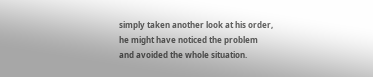simply taken another look at his order, he might have noticed the problem and avoided the whole situation.